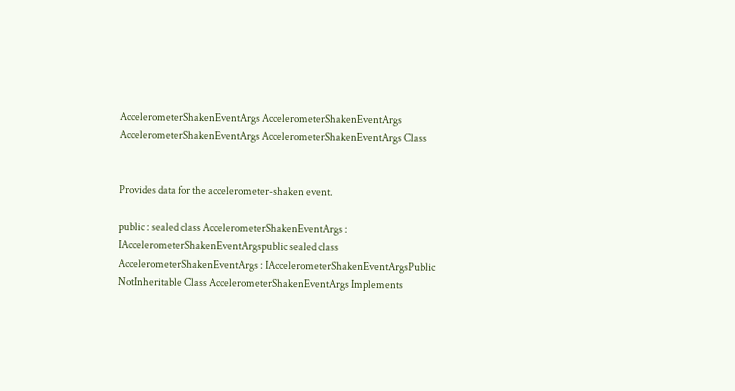AccelerometerShakenEventArgs AccelerometerShakenEventArgs AccelerometerShakenEventArgs AccelerometerShakenEventArgs Class


Provides data for the accelerometer-shaken event.

public : sealed class AccelerometerShakenEventArgs : IAccelerometerShakenEventArgspublic sealed class AccelerometerShakenEventArgs : IAccelerometerShakenEventArgsPublic NotInheritable Class AccelerometerShakenEventArgs Implements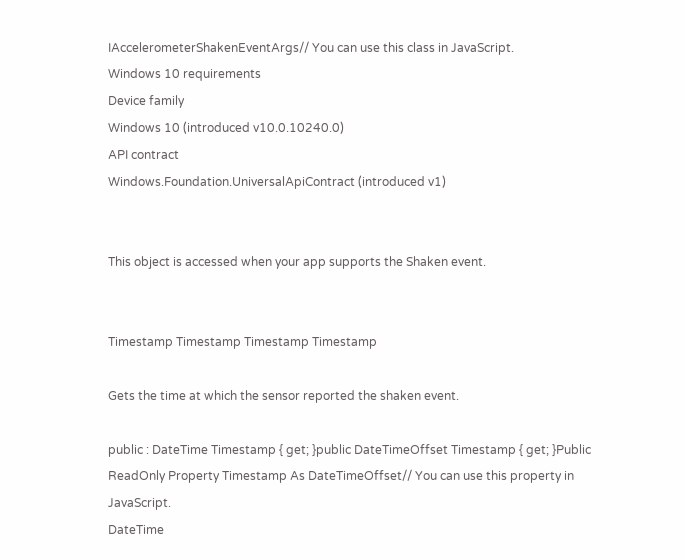IAccelerometerShakenEventArgs// You can use this class in JavaScript.
Windows 10 requirements
Device family
Windows 10 (introduced v10.0.10240.0)
API contract
Windows.Foundation.UniversalApiContract (introduced v1)


This object is accessed when your app supports the Shaken event.


Timestamp Timestamp Timestamp Timestamp

Gets the time at which the sensor reported the shaken event.

public : DateTime Timestamp { get; }public DateTimeOffset Timestamp { get; }Public ReadOnly Property Timestamp As DateTimeOffset// You can use this property in JavaScript.
DateTime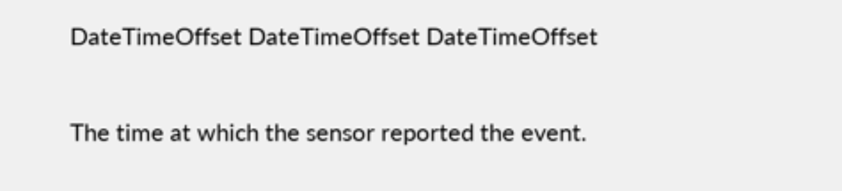DateTimeOffset DateTimeOffset DateTimeOffset

The time at which the sensor reported the event.